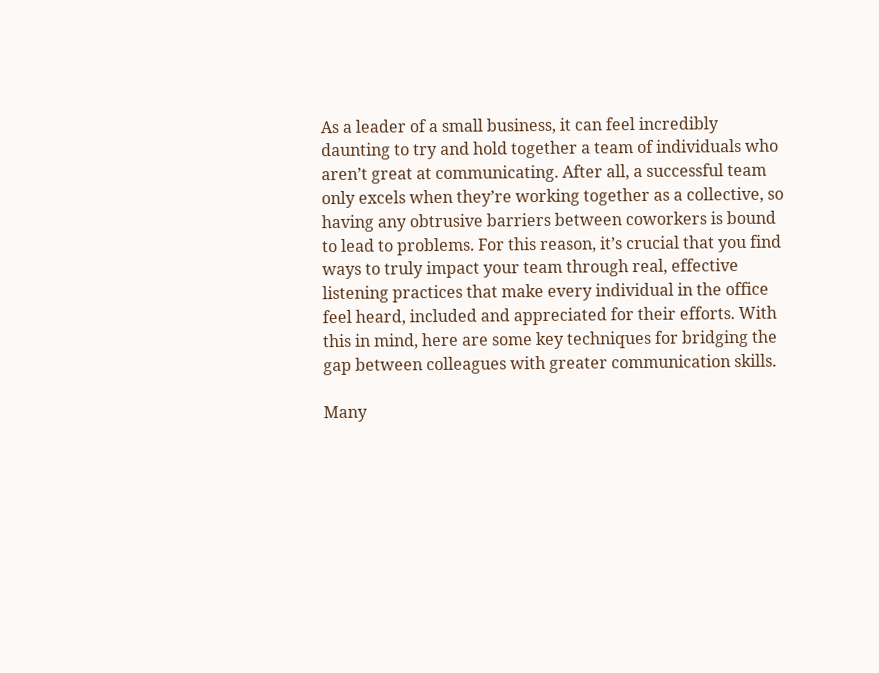As a leader of a small business, it can feel incredibly daunting to try and hold together a team of individuals who aren’t great at communicating. After all, a successful team only excels when they’re working together as a collective, so having any obtrusive barriers between coworkers is bound to lead to problems. For this reason, it’s crucial that you find ways to truly impact your team through real, effective listening practices that make every individual in the office feel heard, included and appreciated for their efforts. With this in mind, here are some key techniques for bridging the gap between colleagues with greater communication skills.

Many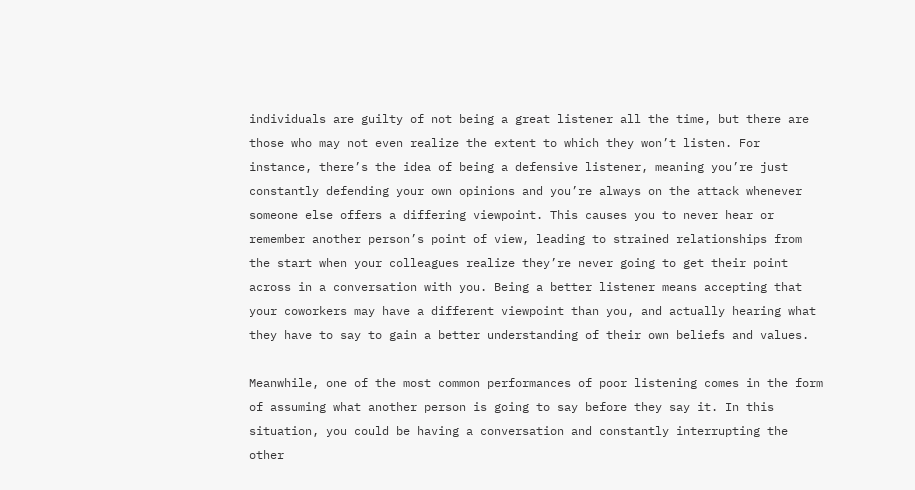individuals are guilty of not being a great listener all the time, but there are those who may not even realize the extent to which they won’t listen. For instance, there’s the idea of being a defensive listener, meaning you’re just constantly defending your own opinions and you’re always on the attack whenever someone else offers a differing viewpoint. This causes you to never hear or remember another person’s point of view, leading to strained relationships from the start when your colleagues realize they’re never going to get their point across in a conversation with you. Being a better listener means accepting that your coworkers may have a different viewpoint than you, and actually hearing what they have to say to gain a better understanding of their own beliefs and values.

Meanwhile, one of the most common performances of poor listening comes in the form of assuming what another person is going to say before they say it. In this situation, you could be having a conversation and constantly interrupting the other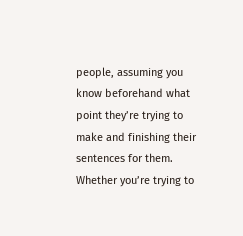people, assuming you know beforehand what point they’re trying to make and finishing their sentences for them. Whether you’re trying to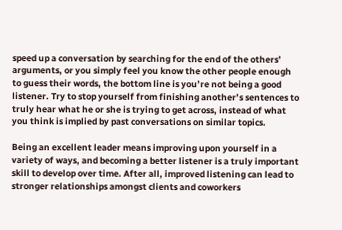speed up a conversation by searching for the end of the others’ arguments, or you simply feel you know the other people enough to guess their words, the bottom line is you’re not being a good listener. Try to stop yourself from finishing another’s sentences to truly hear what he or she is trying to get across, instead of what you think is implied by past conversations on similar topics.

Being an excellent leader means improving upon yourself in a variety of ways, and becoming a better listener is a truly important skill to develop over time. After all, improved listening can lead to stronger relationships amongst clients and coworkers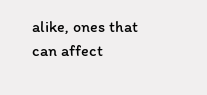alike, ones that can affect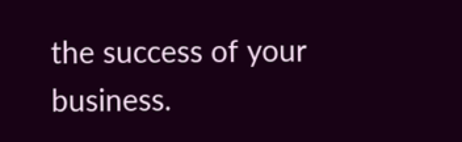the success of your business.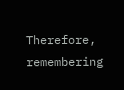Therefore, remembering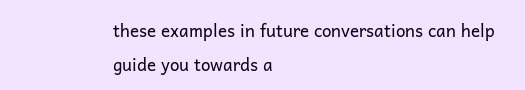these examples in future conversations can help guide you towards a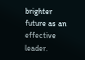brighter future as an effective leader.